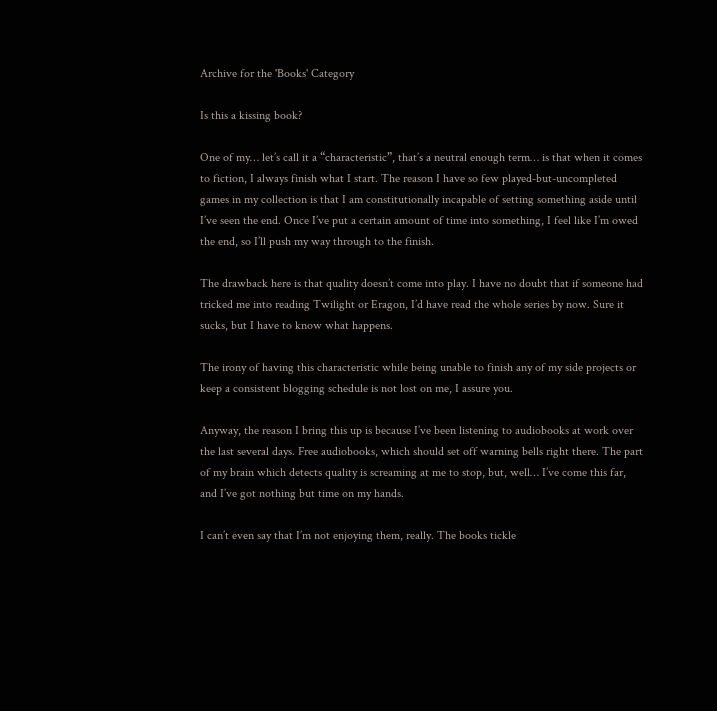Archive for the 'Books' Category

Is this a kissing book?

One of my… let’s call it a “characteristic”, that’s a neutral enough term… is that when it comes to fiction, I always finish what I start. The reason I have so few played-but-uncompleted games in my collection is that I am constitutionally incapable of setting something aside until I’ve seen the end. Once I’ve put a certain amount of time into something, I feel like I’m owed the end, so I’ll push my way through to the finish.

The drawback here is that quality doesn’t come into play. I have no doubt that if someone had tricked me into reading Twilight or Eragon, I’d have read the whole series by now. Sure it sucks, but I have to know what happens.

The irony of having this characteristic while being unable to finish any of my side projects or keep a consistent blogging schedule is not lost on me, I assure you.

Anyway, the reason I bring this up is because I’ve been listening to audiobooks at work over the last several days. Free audiobooks, which should set off warning bells right there. The part of my brain which detects quality is screaming at me to stop, but, well… I’ve come this far, and I’ve got nothing but time on my hands.

I can’t even say that I’m not enjoying them, really. The books tickle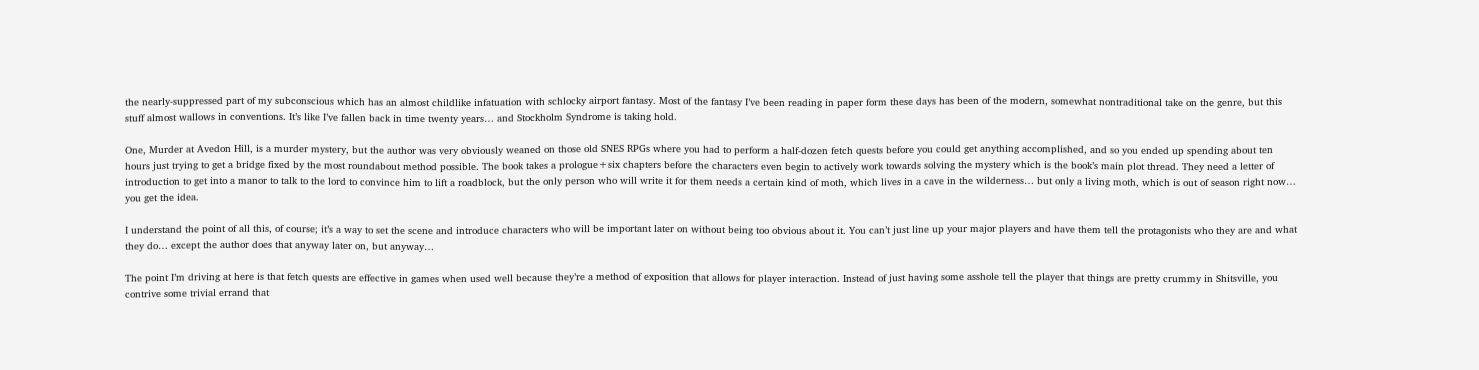the nearly-suppressed part of my subconscious which has an almost childlike infatuation with schlocky airport fantasy. Most of the fantasy I’ve been reading in paper form these days has been of the modern, somewhat nontraditional take on the genre, but this stuff almost wallows in conventions. It’s like I’ve fallen back in time twenty years… and Stockholm Syndrome is taking hold.

One, Murder at Avedon Hill, is a murder mystery, but the author was very obviously weaned on those old SNES RPGs where you had to perform a half-dozen fetch quests before you could get anything accomplished, and so you ended up spending about ten hours just trying to get a bridge fixed by the most roundabout method possible. The book takes a prologue+six chapters before the characters even begin to actively work towards solving the mystery which is the book’s main plot thread. They need a letter of introduction to get into a manor to talk to the lord to convince him to lift a roadblock, but the only person who will write it for them needs a certain kind of moth, which lives in a cave in the wilderness… but only a living moth, which is out of season right now… you get the idea.

I understand the point of all this, of course; it’s a way to set the scene and introduce characters who will be important later on without being too obvious about it. You can’t just line up your major players and have them tell the protagonists who they are and what they do… except the author does that anyway later on, but anyway…

The point I’m driving at here is that fetch quests are effective in games when used well because they’re a method of exposition that allows for player interaction. Instead of just having some asshole tell the player that things are pretty crummy in Shitsville, you contrive some trivial errand that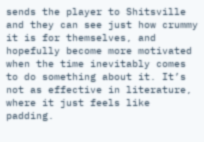sends the player to Shitsville and they can see just how crummy it is for themselves, and hopefully become more motivated when the time inevitably comes to do something about it. It’s not as effective in literature, where it just feels like padding.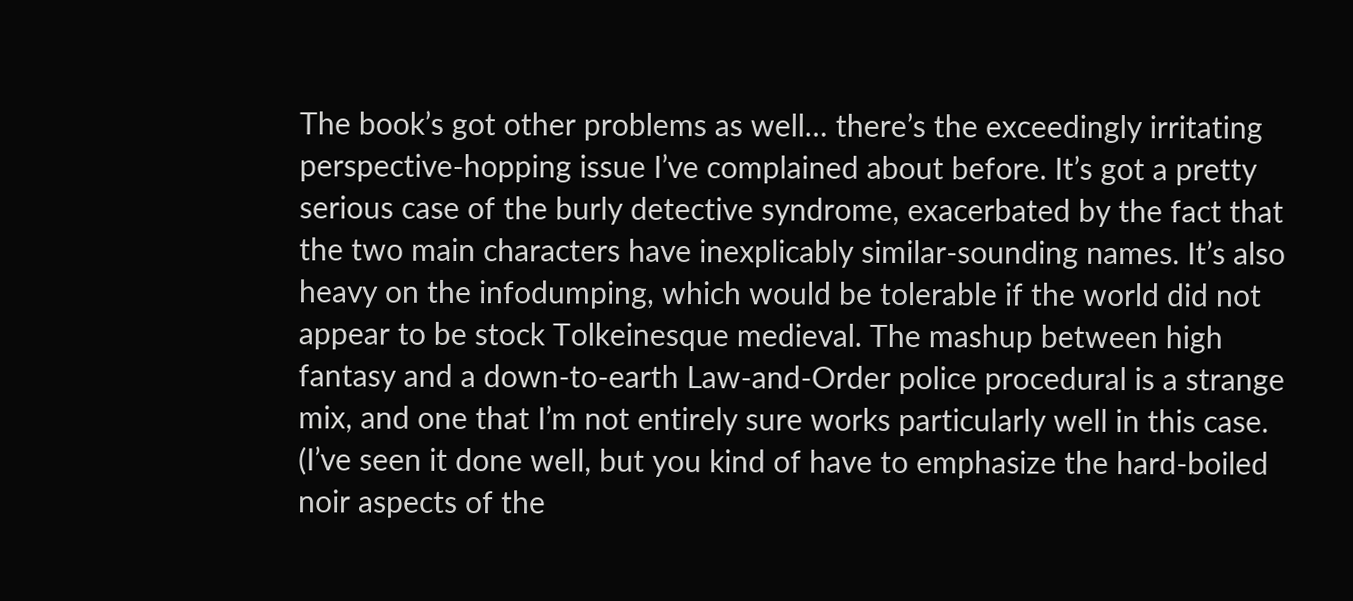The book’s got other problems as well… there’s the exceedingly irritating perspective-hopping issue I’ve complained about before. It’s got a pretty serious case of the burly detective syndrome, exacerbated by the fact that the two main characters have inexplicably similar-sounding names. It’s also heavy on the infodumping, which would be tolerable if the world did not appear to be stock Tolkeinesque medieval. The mashup between high fantasy and a down-to-earth Law-and-Order police procedural is a strange mix, and one that I’m not entirely sure works particularly well in this case. (I’ve seen it done well, but you kind of have to emphasize the hard-boiled noir aspects of the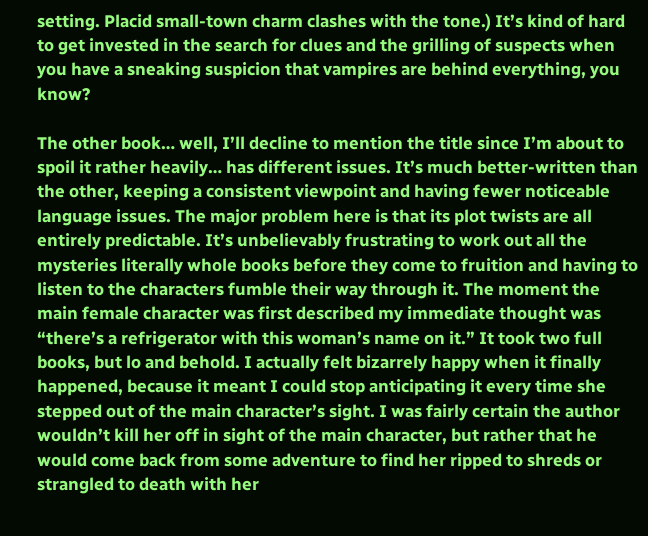setting. Placid small-town charm clashes with the tone.) It’s kind of hard to get invested in the search for clues and the grilling of suspects when you have a sneaking suspicion that vampires are behind everything, you know?

The other book… well, I’ll decline to mention the title since I’m about to spoil it rather heavily… has different issues. It’s much better-written than the other, keeping a consistent viewpoint and having fewer noticeable language issues. The major problem here is that its plot twists are all entirely predictable. It’s unbelievably frustrating to work out all the mysteries literally whole books before they come to fruition and having to listen to the characters fumble their way through it. The moment the main female character was first described my immediate thought was “there’s a refrigerator with this woman’s name on it.” It took two full books, but lo and behold. I actually felt bizarrely happy when it finally happened, because it meant I could stop anticipating it every time she stepped out of the main character’s sight. I was fairly certain the author wouldn’t kill her off in sight of the main character, but rather that he would come back from some adventure to find her ripped to shreds or strangled to death with her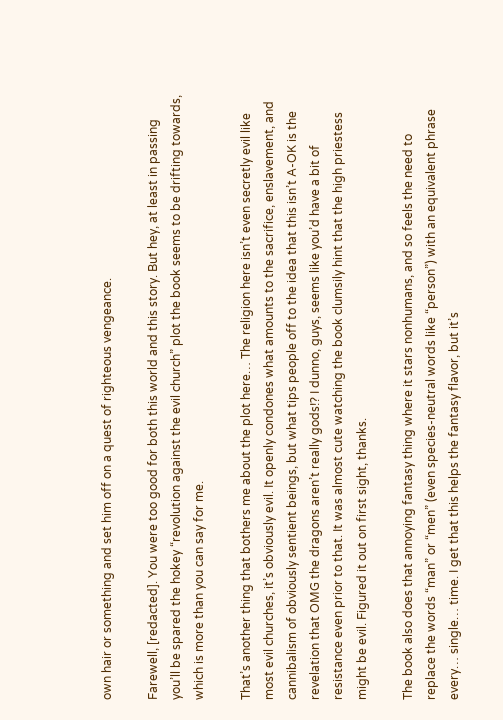own hair or something and set him off on a quest of righteous vengeance.

Farewell, [redacted]. You were too good for both this world and this story. But hey, at least in passing you’ll be spared the hokey “revolution against the evil church” plot the book seems to be drifting towards, which is more than you can say for me.

That’s another thing that bothers me about the plot here… The religion here isn’t even secretly evil like most evil churches, it’s obviously evil. It openly condones what amounts to the sacrifice, enslavement, and cannibalism of obviously sentient beings, but what tips people off to the idea that this isn’t A-OK is the revelation that OMG the dragons aren’t really gods!? I dunno, guys, seems like you’d have a bit of resistance even prior to that. It was almost cute watching the book clumsily hint that the high priestess might be evil. Figured it out on first sight, thanks.

The book also does that annoying fantasy thing where it stars nonhumans, and so feels the need to replace the words “man” or “men” (even species-neutral words like “person”) with an equivalent phrase every… single… time. I get that this helps the fantasy flavor, but it’s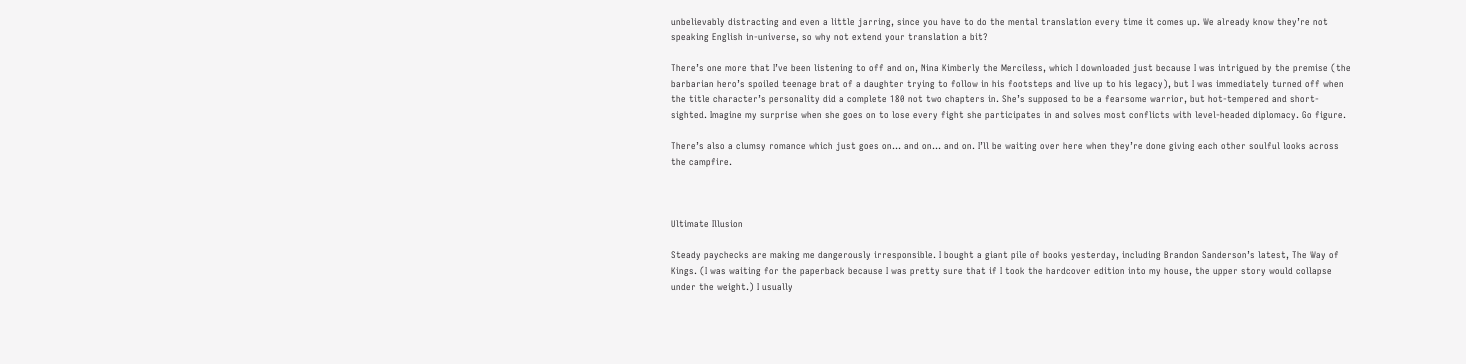unbelievably distracting and even a little jarring, since you have to do the mental translation every time it comes up. We already know they’re not speaking English in-universe, so why not extend your translation a bit?

There’s one more that I’ve been listening to off and on, Nina Kimberly the Merciless, which I downloaded just because I was intrigued by the premise (the barbarian hero’s spoiled teenage brat of a daughter trying to follow in his footsteps and live up to his legacy), but I was immediately turned off when the title character’s personality did a complete 180 not two chapters in. She’s supposed to be a fearsome warrior, but hot-tempered and short-sighted. Imagine my surprise when she goes on to lose every fight she participates in and solves most conflicts with level-headed diplomacy. Go figure.

There’s also a clumsy romance which just goes on… and on… and on. I’ll be waiting over here when they’re done giving each other soulful looks across the campfire.



Ultimate Illusion

Steady paychecks are making me dangerously irresponsible. I bought a giant pile of books yesterday, including Brandon Sanderson’s latest, The Way of Kings. (I was waiting for the paperback because I was pretty sure that if I took the hardcover edition into my house, the upper story would collapse under the weight.) I usually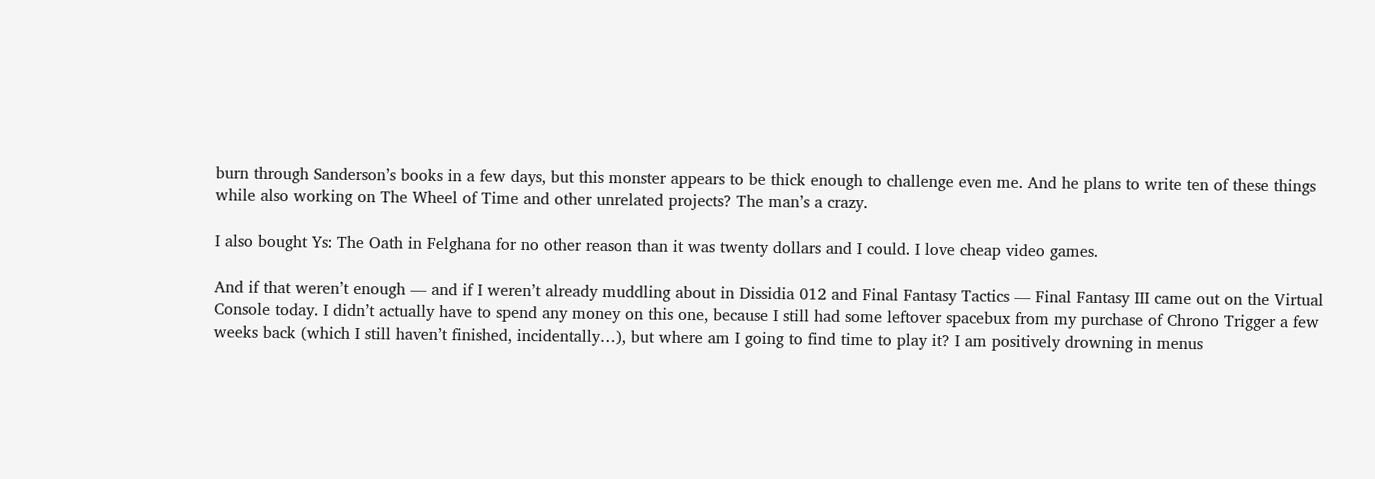burn through Sanderson’s books in a few days, but this monster appears to be thick enough to challenge even me. And he plans to write ten of these things while also working on The Wheel of Time and other unrelated projects? The man’s a crazy.

I also bought Ys: The Oath in Felghana for no other reason than it was twenty dollars and I could. I love cheap video games.

And if that weren’t enough — and if I weren’t already muddling about in Dissidia 012 and Final Fantasy Tactics — Final Fantasy III came out on the Virtual Console today. I didn’t actually have to spend any money on this one, because I still had some leftover spacebux from my purchase of Chrono Trigger a few weeks back (which I still haven’t finished, incidentally…), but where am I going to find time to play it? I am positively drowning in menus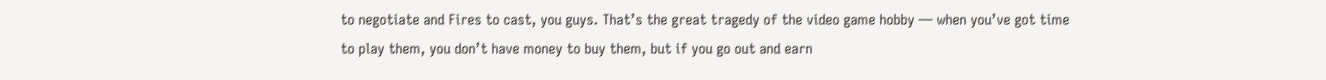to negotiate and Fires to cast, you guys. That’s the great tragedy of the video game hobby — when you’ve got time to play them, you don’t have money to buy them, but if you go out and earn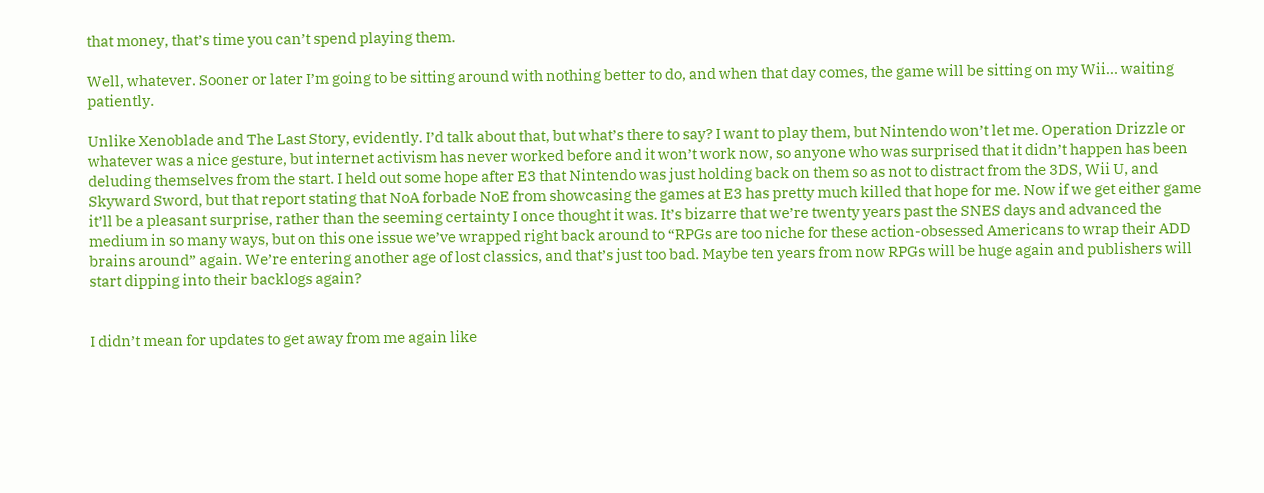that money, that’s time you can’t spend playing them.

Well, whatever. Sooner or later I’m going to be sitting around with nothing better to do, and when that day comes, the game will be sitting on my Wii… waiting patiently.

Unlike Xenoblade and The Last Story, evidently. I’d talk about that, but what’s there to say? I want to play them, but Nintendo won’t let me. Operation Drizzle or whatever was a nice gesture, but internet activism has never worked before and it won’t work now, so anyone who was surprised that it didn’t happen has been deluding themselves from the start. I held out some hope after E3 that Nintendo was just holding back on them so as not to distract from the 3DS, Wii U, and Skyward Sword, but that report stating that NoA forbade NoE from showcasing the games at E3 has pretty much killed that hope for me. Now if we get either game it’ll be a pleasant surprise, rather than the seeming certainty I once thought it was. It’s bizarre that we’re twenty years past the SNES days and advanced the medium in so many ways, but on this one issue we’ve wrapped right back around to “RPGs are too niche for these action-obsessed Americans to wrap their ADD brains around” again. We’re entering another age of lost classics, and that’s just too bad. Maybe ten years from now RPGs will be huge again and publishers will start dipping into their backlogs again?


I didn’t mean for updates to get away from me again like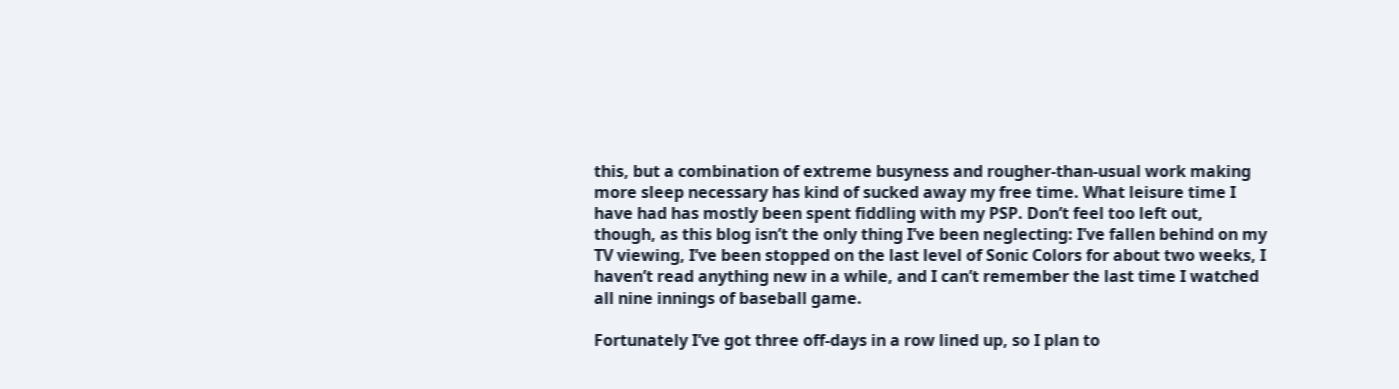this, but a combination of extreme busyness and rougher-than-usual work making more sleep necessary has kind of sucked away my free time. What leisure time I have had has mostly been spent fiddling with my PSP. Don’t feel too left out, though, as this blog isn’t the only thing I’ve been neglecting: I’ve fallen behind on my TV viewing, I’ve been stopped on the last level of Sonic Colors for about two weeks, I haven’t read anything new in a while, and I can’t remember the last time I watched all nine innings of baseball game.

Fortunately I’ve got three off-days in a row lined up, so I plan to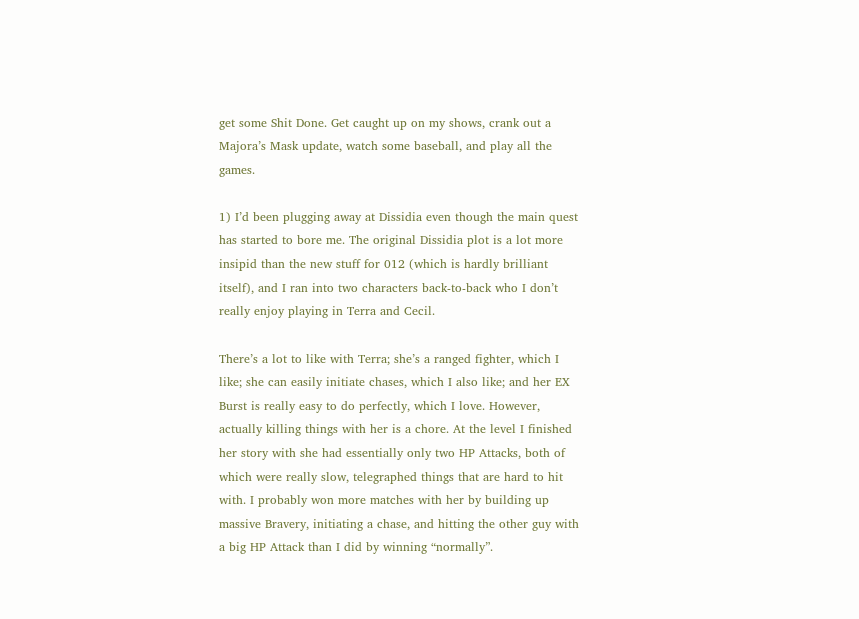get some Shit Done. Get caught up on my shows, crank out a Majora’s Mask update, watch some baseball, and play all the games.

1) I’d been plugging away at Dissidia even though the main quest has started to bore me. The original Dissidia plot is a lot more insipid than the new stuff for 012 (which is hardly brilliant itself), and I ran into two characters back-to-back who I don’t really enjoy playing in Terra and Cecil.

There’s a lot to like with Terra; she’s a ranged fighter, which I like; she can easily initiate chases, which I also like; and her EX Burst is really easy to do perfectly, which I love. However, actually killing things with her is a chore. At the level I finished her story with she had essentially only two HP Attacks, both of which were really slow, telegraphed things that are hard to hit with. I probably won more matches with her by building up massive Bravery, initiating a chase, and hitting the other guy with a big HP Attack than I did by winning “normally”.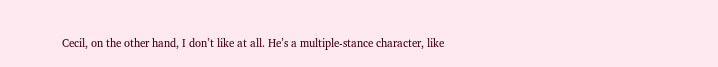Cecil, on the other hand, I don’t like at all. He’s a multiple-stance character, like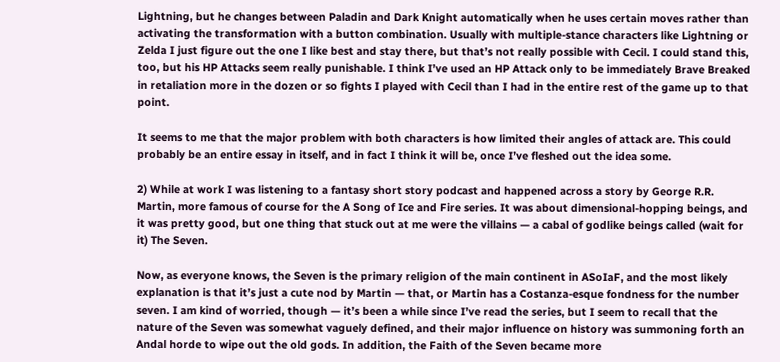Lightning, but he changes between Paladin and Dark Knight automatically when he uses certain moves rather than activating the transformation with a button combination. Usually with multiple-stance characters like Lightning or Zelda I just figure out the one I like best and stay there, but that’s not really possible with Cecil. I could stand this, too, but his HP Attacks seem really punishable. I think I’ve used an HP Attack only to be immediately Brave Breaked in retaliation more in the dozen or so fights I played with Cecil than I had in the entire rest of the game up to that point.

It seems to me that the major problem with both characters is how limited their angles of attack are. This could probably be an entire essay in itself, and in fact I think it will be, once I’ve fleshed out the idea some.

2) While at work I was listening to a fantasy short story podcast and happened across a story by George R.R. Martin, more famous of course for the A Song of Ice and Fire series. It was about dimensional-hopping beings, and it was pretty good, but one thing that stuck out at me were the villains — a cabal of godlike beings called (wait for it) The Seven.

Now, as everyone knows, the Seven is the primary religion of the main continent in ASoIaF, and the most likely explanation is that it’s just a cute nod by Martin — that, or Martin has a Costanza-esque fondness for the number seven. I am kind of worried, though — it’s been a while since I’ve read the series, but I seem to recall that the nature of the Seven was somewhat vaguely defined, and their major influence on history was summoning forth an Andal horde to wipe out the old gods. In addition, the Faith of the Seven became more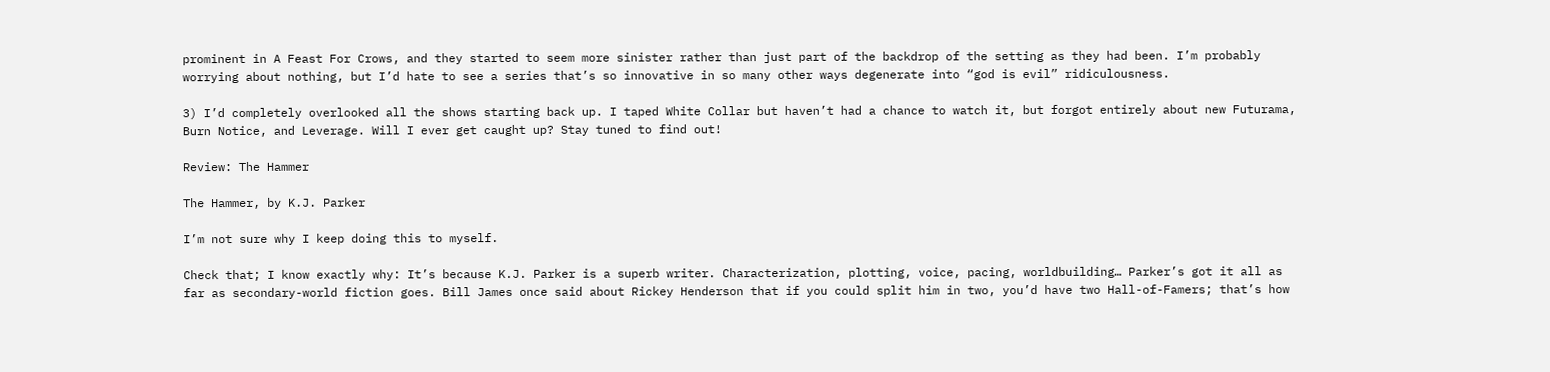prominent in A Feast For Crows, and they started to seem more sinister rather than just part of the backdrop of the setting as they had been. I’m probably worrying about nothing, but I’d hate to see a series that’s so innovative in so many other ways degenerate into “god is evil” ridiculousness.

3) I’d completely overlooked all the shows starting back up. I taped White Collar but haven’t had a chance to watch it, but forgot entirely about new Futurama, Burn Notice, and Leverage. Will I ever get caught up? Stay tuned to find out!

Review: The Hammer

The Hammer, by K.J. Parker

I’m not sure why I keep doing this to myself.

Check that; I know exactly why: It’s because K.J. Parker is a superb writer. Characterization, plotting, voice, pacing, worldbuilding… Parker’s got it all as far as secondary-world fiction goes. Bill James once said about Rickey Henderson that if you could split him in two, you’d have two Hall-of-Famers; that’s how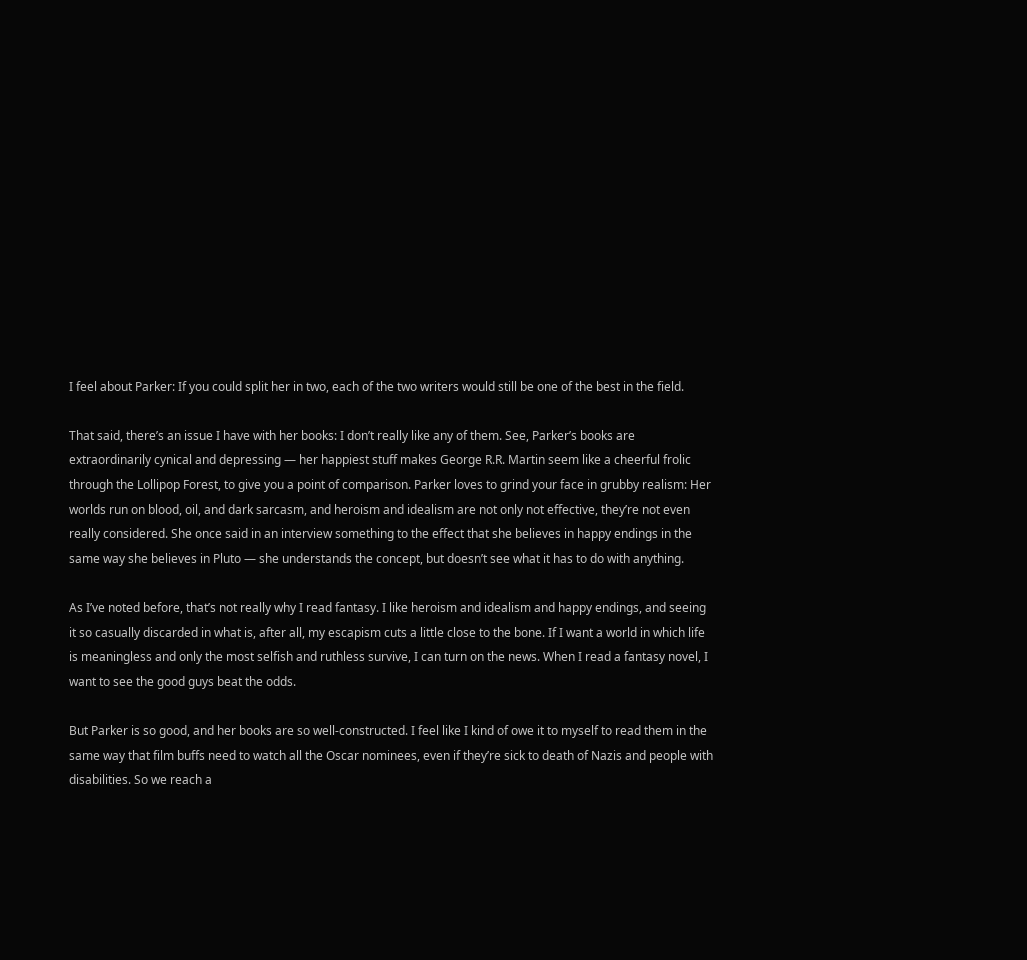I feel about Parker: If you could split her in two, each of the two writers would still be one of the best in the field.

That said, there’s an issue I have with her books: I don’t really like any of them. See, Parker’s books are extraordinarily cynical and depressing — her happiest stuff makes George R.R. Martin seem like a cheerful frolic through the Lollipop Forest, to give you a point of comparison. Parker loves to grind your face in grubby realism: Her worlds run on blood, oil, and dark sarcasm, and heroism and idealism are not only not effective, they’re not even really considered. She once said in an interview something to the effect that she believes in happy endings in the same way she believes in Pluto — she understands the concept, but doesn’t see what it has to do with anything.

As I’ve noted before, that’s not really why I read fantasy. I like heroism and idealism and happy endings, and seeing it so casually discarded in what is, after all, my escapism cuts a little close to the bone. If I want a world in which life is meaningless and only the most selfish and ruthless survive, I can turn on the news. When I read a fantasy novel, I want to see the good guys beat the odds.

But Parker is so good, and her books are so well-constructed. I feel like I kind of owe it to myself to read them in the same way that film buffs need to watch all the Oscar nominees, even if they’re sick to death of Nazis and people with disabilities. So we reach a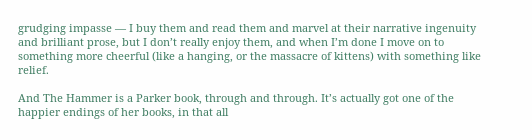grudging impasse — I buy them and read them and marvel at their narrative ingenuity and brilliant prose, but I don’t really enjoy them, and when I’m done I move on to something more cheerful (like a hanging, or the massacre of kittens) with something like relief.

And The Hammer is a Parker book, through and through. It’s actually got one of the happier endings of her books, in that all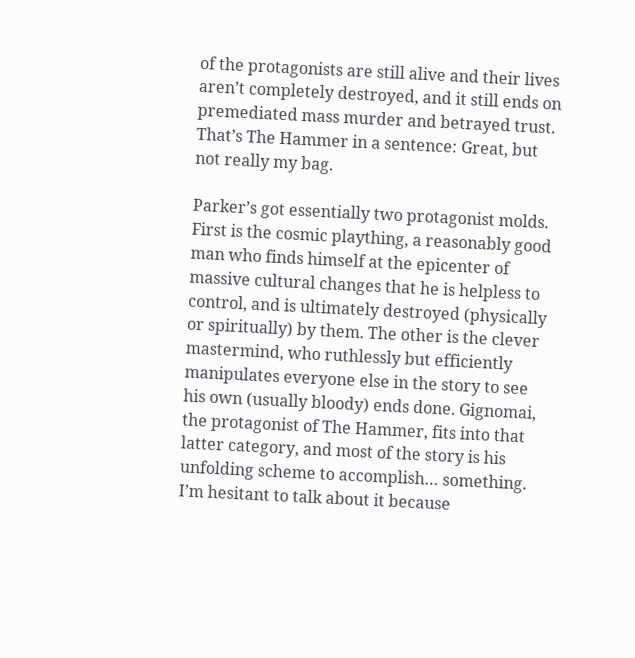of the protagonists are still alive and their lives aren’t completely destroyed, and it still ends on premediated mass murder and betrayed trust. That’s The Hammer in a sentence: Great, but not really my bag.

Parker’s got essentially two protagonist molds. First is the cosmic plaything, a reasonably good man who finds himself at the epicenter of massive cultural changes that he is helpless to control, and is ultimately destroyed (physically or spiritually) by them. The other is the clever mastermind, who ruthlessly but efficiently manipulates everyone else in the story to see his own (usually bloody) ends done. Gignomai, the protagonist of The Hammer, fits into that latter category, and most of the story is his unfolding scheme to accomplish… something. I’m hesitant to talk about it because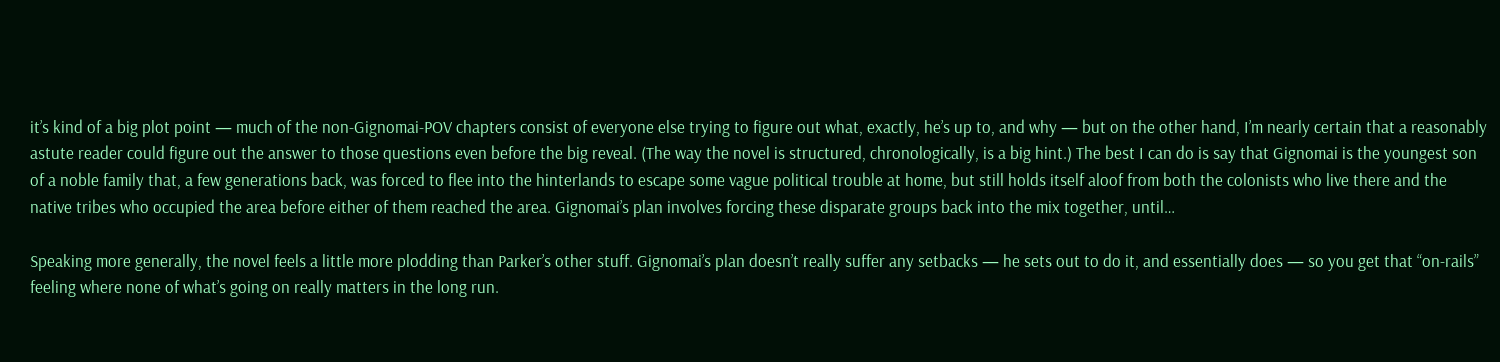it’s kind of a big plot point — much of the non-Gignomai-POV chapters consist of everyone else trying to figure out what, exactly, he’s up to, and why — but on the other hand, I’m nearly certain that a reasonably astute reader could figure out the answer to those questions even before the big reveal. (The way the novel is structured, chronologically, is a big hint.) The best I can do is say that Gignomai is the youngest son of a noble family that, a few generations back, was forced to flee into the hinterlands to escape some vague political trouble at home, but still holds itself aloof from both the colonists who live there and the native tribes who occupied the area before either of them reached the area. Gignomai’s plan involves forcing these disparate groups back into the mix together, until…

Speaking more generally, the novel feels a little more plodding than Parker’s other stuff. Gignomai’s plan doesn’t really suffer any setbacks — he sets out to do it, and essentially does — so you get that “on-rails” feeling where none of what’s going on really matters in the long run.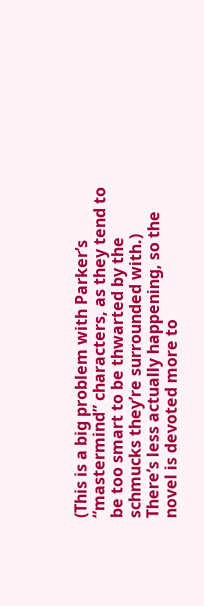(This is a big problem with Parker’s “mastermind” characters, as they tend to be too smart to be thwarted by the schmucks they’re surrounded with.) There’s less actually happening, so the novel is devoted more to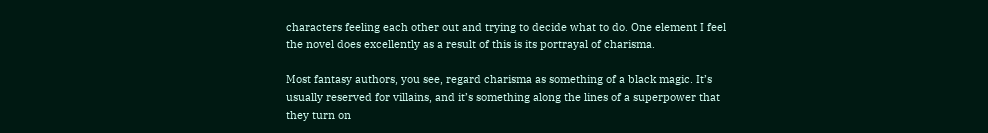characters feeling each other out and trying to decide what to do. One element I feel the novel does excellently as a result of this is its portrayal of charisma.

Most fantasy authors, you see, regard charisma as something of a black magic. It’s usually reserved for villains, and it’s something along the lines of a superpower that they turn on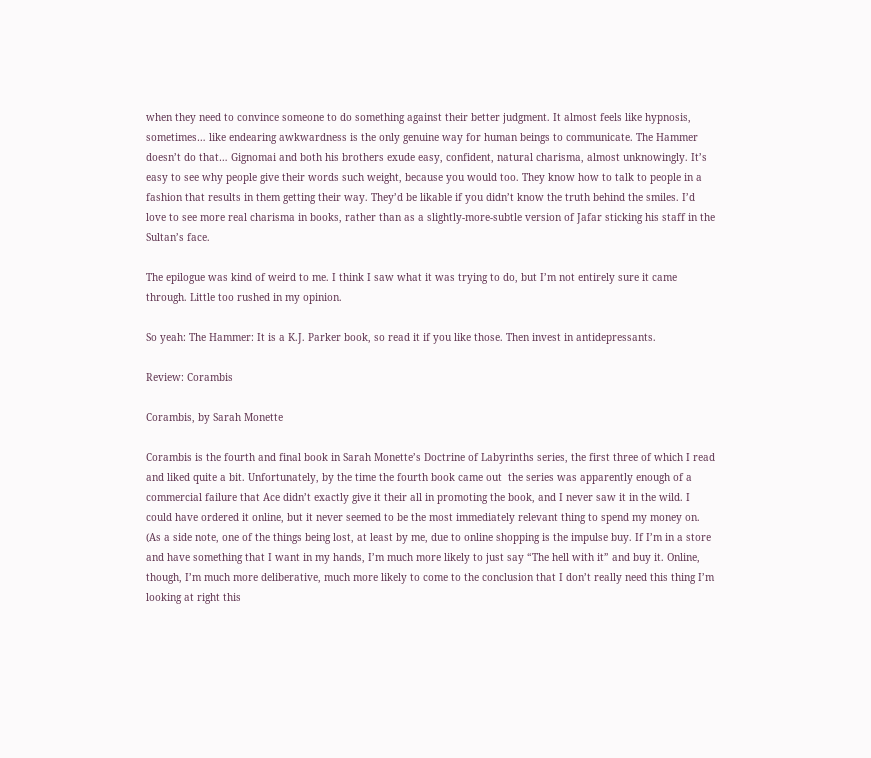when they need to convince someone to do something against their better judgment. It almost feels like hypnosis, sometimes… like endearing awkwardness is the only genuine way for human beings to communicate. The Hammer doesn’t do that… Gignomai and both his brothers exude easy, confident, natural charisma, almost unknowingly. It’s easy to see why people give their words such weight, because you would too. They know how to talk to people in a fashion that results in them getting their way. They’d be likable if you didn’t know the truth behind the smiles. I’d love to see more real charisma in books, rather than as a slightly-more-subtle version of Jafar sticking his staff in the Sultan’s face.

The epilogue was kind of weird to me. I think I saw what it was trying to do, but I’m not entirely sure it came through. Little too rushed in my opinion.

So yeah: The Hammer: It is a K.J. Parker book, so read it if you like those. Then invest in antidepressants.

Review: Corambis

Corambis, by Sarah Monette

Corambis is the fourth and final book in Sarah Monette’s Doctrine of Labyrinths series, the first three of which I read and liked quite a bit. Unfortunately, by the time the fourth book came out  the series was apparently enough of a commercial failure that Ace didn’t exactly give it their all in promoting the book, and I never saw it in the wild. I could have ordered it online, but it never seemed to be the most immediately relevant thing to spend my money on. (As a side note, one of the things being lost, at least by me, due to online shopping is the impulse buy. If I’m in a store and have something that I want in my hands, I’m much more likely to just say “The hell with it” and buy it. Online, though, I’m much more deliberative, much more likely to come to the conclusion that I don’t really need this thing I’m looking at right this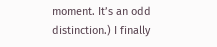moment. It’s an odd distinction.) I finally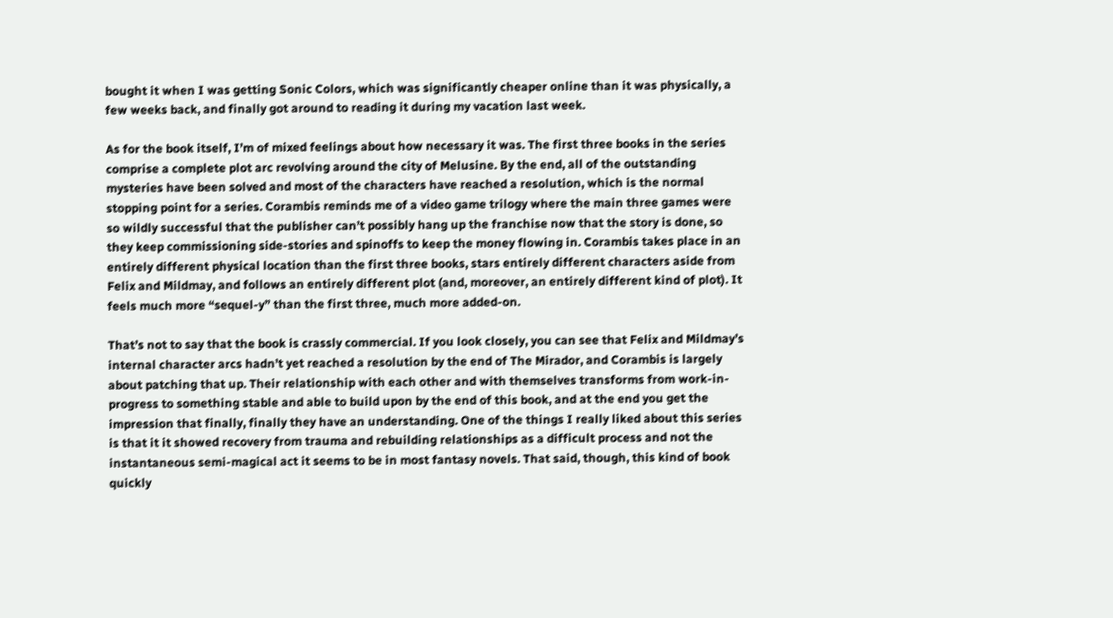bought it when I was getting Sonic Colors, which was significantly cheaper online than it was physically, a few weeks back, and finally got around to reading it during my vacation last week.

As for the book itself, I’m of mixed feelings about how necessary it was. The first three books in the series comprise a complete plot arc revolving around the city of Melusine. By the end, all of the outstanding mysteries have been solved and most of the characters have reached a resolution, which is the normal stopping point for a series. Corambis reminds me of a video game trilogy where the main three games were so wildly successful that the publisher can’t possibly hang up the franchise now that the story is done, so they keep commissioning side-stories and spinoffs to keep the money flowing in. Corambis takes place in an entirely different physical location than the first three books, stars entirely different characters aside from Felix and Mildmay, and follows an entirely different plot (and, moreover, an entirely different kind of plot). It feels much more “sequel-y” than the first three, much more added-on.

That’s not to say that the book is crassly commercial. If you look closely, you can see that Felix and Mildmay’s internal character arcs hadn’t yet reached a resolution by the end of The Mirador, and Corambis is largely about patching that up. Their relationship with each other and with themselves transforms from work-in-progress to something stable and able to build upon by the end of this book, and at the end you get the impression that finally, finally they have an understanding. One of the things I really liked about this series is that it it showed recovery from trauma and rebuilding relationships as a difficult process and not the instantaneous semi-magical act it seems to be in most fantasy novels. That said, though, this kind of book quickly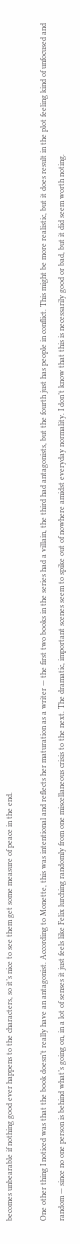becomes unbearable if nothing good ever happens to the characters, so it’s nice to see them get some measure of peace in the end.

One other thing I noticed was that the book doesn’t really have an antagonist. According to Monette, this was intentional and reflects her maturation as a writer — the first two books in the series had a villain, the third had antagonists, but the fourth just has people in conflict. This might be more realistic, but it does result in the plot feeling kind of unfocused and random — since no one person is behind what’s going on, in a lot of senses it just feels like Felix lurching randomly from one miscellaneous crisis to the next. The dramatic, important scenes seem to spike out of nowhere amidst everyday normality. I don’t know that this is necessarily good or bad, but it did seem worth noting.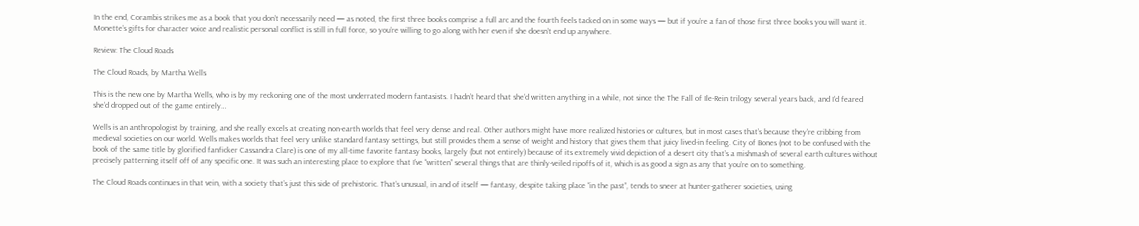In the end, Corambis strikes me as a book that you don’t necessarily need — as noted, the first three books comprise a full arc and the fourth feels tacked on in some ways — but if you’re a fan of those first three books you will want it. Monette’s gifts for character voice and realistic personal conflict is still in full force, so you’re willing to go along with her even if she doesn’t end up anywhere.

Review: The Cloud Roads

The Cloud Roads, by Martha Wells

This is the new one by Martha Wells, who is by my reckoning one of the most underrated modern fantasists. I hadn’t heard that she’d written anything in a while, not since the The Fall of Ile-Rein trilogy several years back, and I’d feared she’d dropped out of the game entirely…

Wells is an anthropologist by training, and she really excels at creating non-earth worlds that feel very dense and real. Other authors might have more realized histories or cultures, but in most cases that’s because they’re cribbing from medieval societies on our world. Wells makes worlds that feel very unlike standard fantasy settings, but still provides them a sense of weight and history that gives them that juicy lived-in feeling. City of Bones (not to be confused with the book of the same title by glorified fanficker Cassandra Clare) is one of my all-time favorite fantasy books, largely (but not entirely) because of its extremely vivid depiction of a desert city that’s a mishmash of several earth cultures without precisely patterning itself off of any specific one. It was such an interesting place to explore that I’ve “written” several things that are thinly-veiled ripoffs of it, which is as good a sign as any that you’re on to something.

The Cloud Roads continues in that vein, with a society that’s just this side of prehistoric. That’s unusual, in and of itself — fantasy, despite taking place “in the past”, tends to sneer at hunter-gatherer societies, using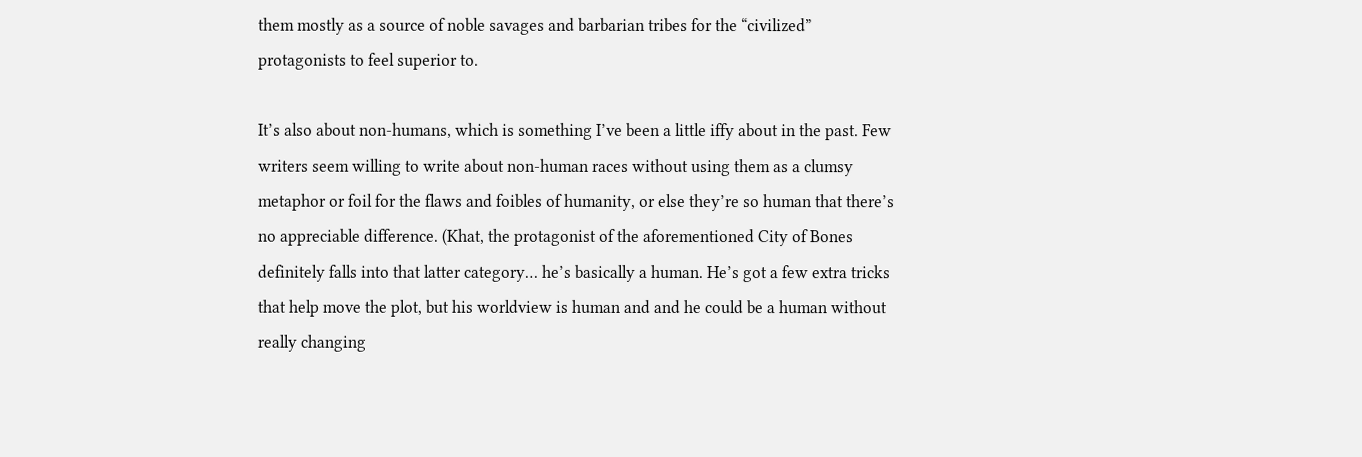them mostly as a source of noble savages and barbarian tribes for the “civilized” protagonists to feel superior to.

It’s also about non-humans, which is something I’ve been a little iffy about in the past. Few writers seem willing to write about non-human races without using them as a clumsy metaphor or foil for the flaws and foibles of humanity, or else they’re so human that there’s no appreciable difference. (Khat, the protagonist of the aforementioned City of Bones definitely falls into that latter category… he’s basically a human. He’s got a few extra tricks that help move the plot, but his worldview is human and and he could be a human without really changing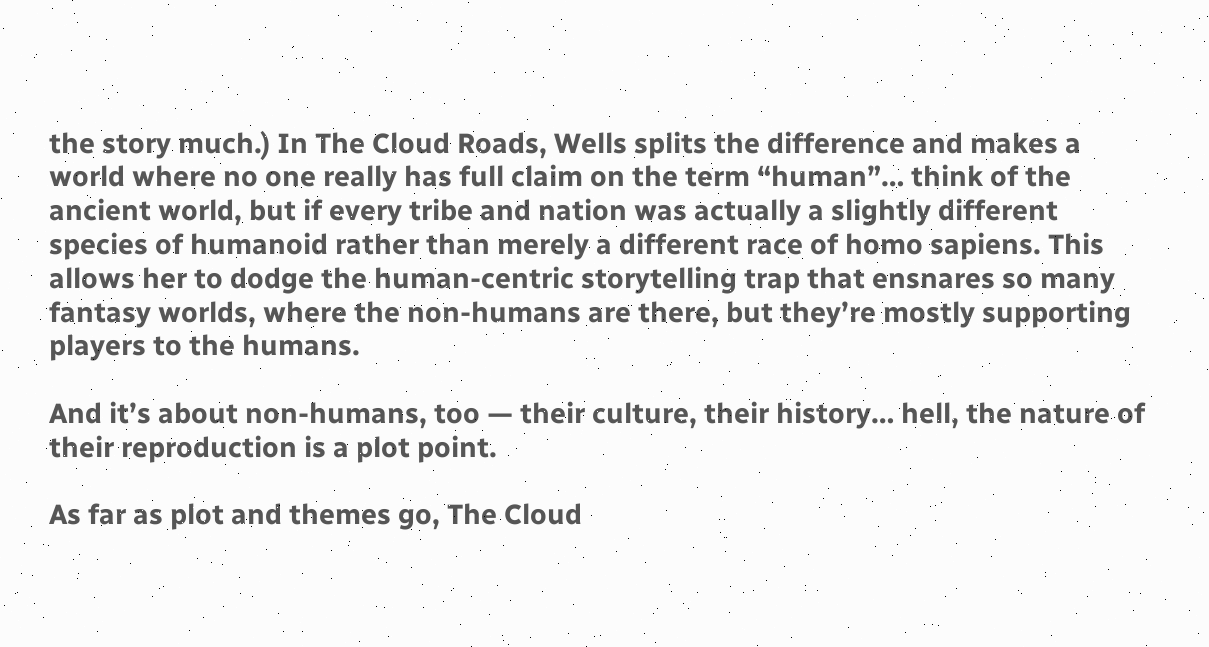the story much.) In The Cloud Roads, Wells splits the difference and makes a world where no one really has full claim on the term “human”… think of the ancient world, but if every tribe and nation was actually a slightly different species of humanoid rather than merely a different race of homo sapiens. This allows her to dodge the human-centric storytelling trap that ensnares so many fantasy worlds, where the non-humans are there, but they’re mostly supporting players to the humans.

And it’s about non-humans, too — their culture, their history… hell, the nature of their reproduction is a plot point.

As far as plot and themes go, The Cloud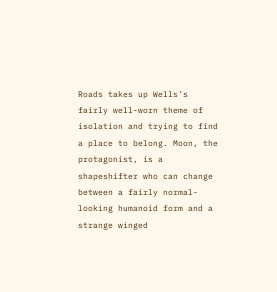Roads takes up Wells’s fairly well-worn theme of isolation and trying to find a place to belong. Moon, the protagonist, is a shapeshifter who can change between a fairly normal-looking humanoid form and a strange winged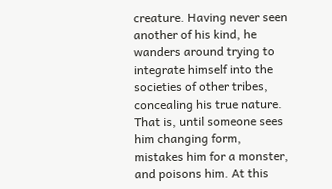creature. Having never seen another of his kind, he wanders around trying to integrate himself into the societies of other tribes, concealing his true nature. That is, until someone sees him changing form, mistakes him for a monster, and poisons him. At this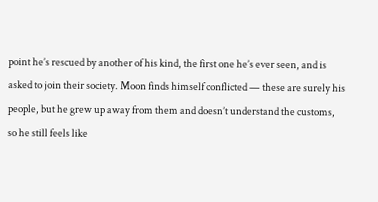point he’s rescued by another of his kind, the first one he’s ever seen, and is asked to join their society. Moon finds himself conflicted — these are surely his people, but he grew up away from them and doesn’t understand the customs, so he still feels like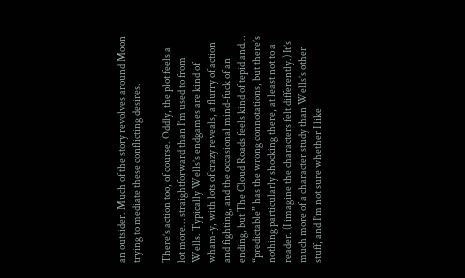an outsider. Much of the story revolves around Moon trying to mediate these conflicting desires.

There’s action too, of course. Oddly, the plot feels a lot more… straightforward than I’m used to from Wells. Typically Wells’s endgames are kind of wham-y, with lots of crazy reveals, a flurry of action and fighting, and the occasional mind-fuck of an ending, but The Cloud Roads feels kind of tepid and… “predictable” has the wrong connotations, but there’s nothing particularly shocking there, at least not to a reader. (I imagine the characters felt differently.) It’s much more of a character study than Wells’s other stuff, and I’m not sure whether I like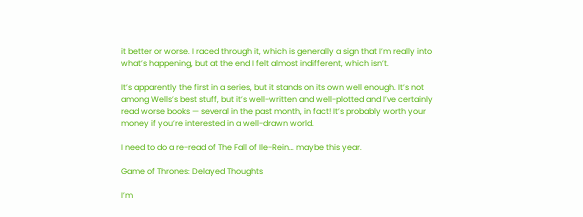it better or worse. I raced through it, which is generally a sign that I’m really into what’s happening, but at the end I felt almost indifferent, which isn’t.

It’s apparently the first in a series, but it stands on its own well enough. It’s not among Wells’s best stuff, but it’s well-written and well-plotted and I’ve certainly read worse books — several in the past month, in fact! It’s probably worth your money if you’re interested in a well-drawn world.

I need to do a re-read of The Fall of Ile-Rein… maybe this year.

Game of Thrones: Delayed Thoughts

I’m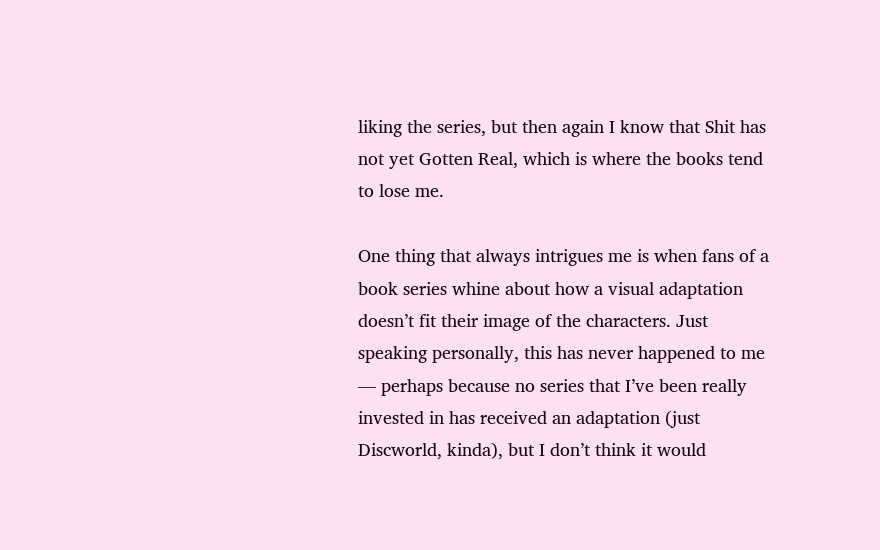liking the series, but then again I know that Shit has not yet Gotten Real, which is where the books tend to lose me.

One thing that always intrigues me is when fans of a book series whine about how a visual adaptation doesn’t fit their image of the characters. Just speaking personally, this has never happened to me — perhaps because no series that I’ve been really invested in has received an adaptation (just Discworld, kinda), but I don’t think it would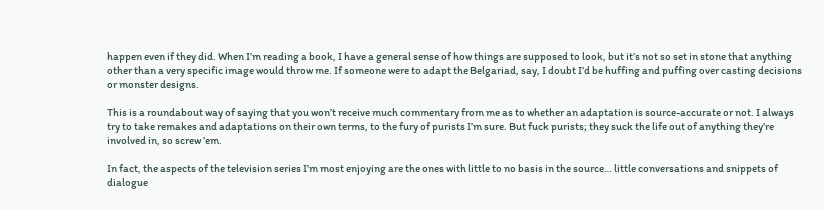happen even if they did. When I’m reading a book, I have a general sense of how things are supposed to look, but it’s not so set in stone that anything other than a very specific image would throw me. If someone were to adapt the Belgariad, say, I doubt I’d be huffing and puffing over casting decisions or monster designs.

This is a roundabout way of saying that you won’t receive much commentary from me as to whether an adaptation is source-accurate or not. I always try to take remakes and adaptations on their own terms, to the fury of purists I’m sure. But fuck purists; they suck the life out of anything they’re involved in, so screw ’em.

In fact, the aspects of the television series I’m most enjoying are the ones with little to no basis in the source… little conversations and snippets of dialogue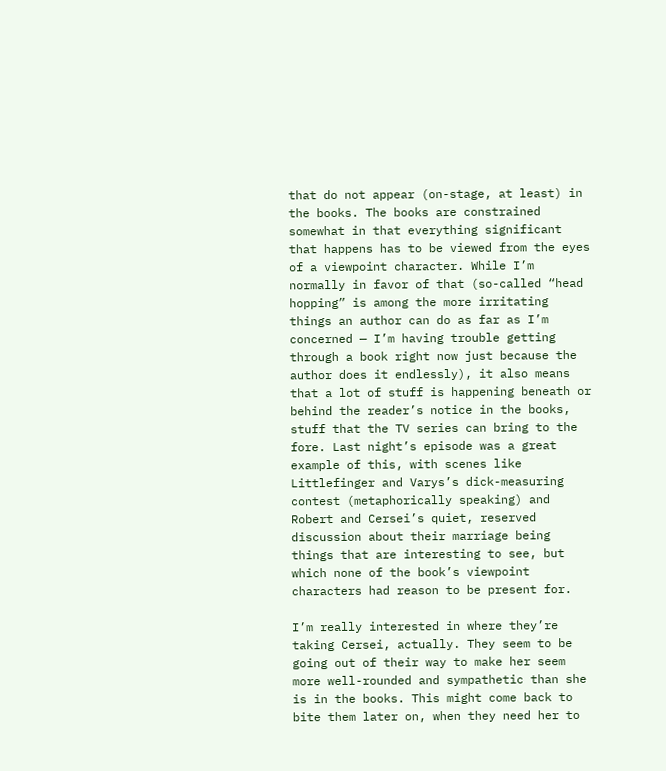that do not appear (on-stage, at least) in the books. The books are constrained somewhat in that everything significant that happens has to be viewed from the eyes of a viewpoint character. While I’m normally in favor of that (so-called “head hopping” is among the more irritating things an author can do as far as I’m concerned — I’m having trouble getting through a book right now just because the author does it endlessly), it also means that a lot of stuff is happening beneath or behind the reader’s notice in the books, stuff that the TV series can bring to the fore. Last night’s episode was a great example of this, with scenes like Littlefinger and Varys’s dick-measuring contest (metaphorically speaking) and Robert and Cersei’s quiet, reserved discussion about their marriage being things that are interesting to see, but which none of the book’s viewpoint characters had reason to be present for.

I’m really interested in where they’re taking Cersei, actually. They seem to be going out of their way to make her seem more well-rounded and sympathetic than she is in the books. This might come back to bite them later on, when they need her to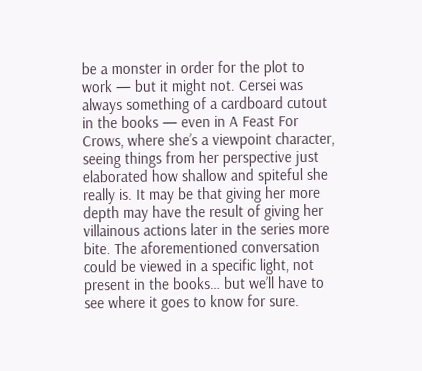be a monster in order for the plot to work — but it might not. Cersei was always something of a cardboard cutout in the books — even in A Feast For Crows, where she’s a viewpoint character, seeing things from her perspective just elaborated how shallow and spiteful she really is. It may be that giving her more depth may have the result of giving her villainous actions later in the series more bite. The aforementioned conversation could be viewed in a specific light, not present in the books… but we’ll have to see where it goes to know for sure.